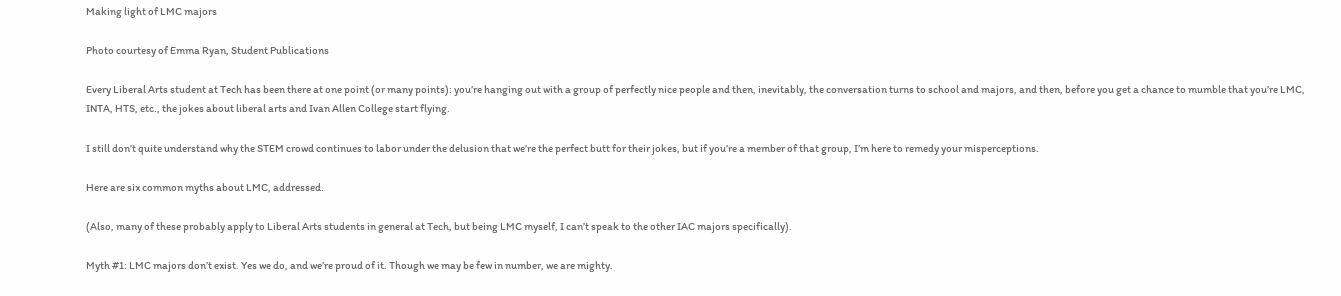Making light of LMC majors

Photo courtesy of Emma Ryan, Student Publications

Every Liberal Arts student at Tech has been there at one point (or many points): you’re hanging out with a group of perfectly nice people and then, inevitably, the conversation turns to school and majors, and then, before you get a chance to mumble that you’re LMC, INTA, HTS, etc., the jokes about liberal arts and Ivan Allen College start flying.

I still don’t quite understand why the STEM crowd continues to labor under the delusion that we’re the perfect butt for their jokes, but if you’re a member of that group, I’m here to remedy your misperceptions.

Here are six common myths about LMC, addressed.

(Also, many of these probably apply to Liberal Arts students in general at Tech, but being LMC myself, I can’t speak to the other IAC majors specifically).

Myth #1: LMC majors don’t exist. Yes we do, and we’re proud of it. Though we may be few in number, we are mighty.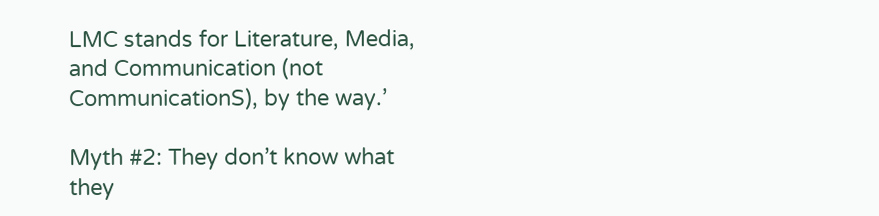LMC stands for Literature, Media, and Communication (not CommunicationS), by the way.’

Myth #2: They don’t know what they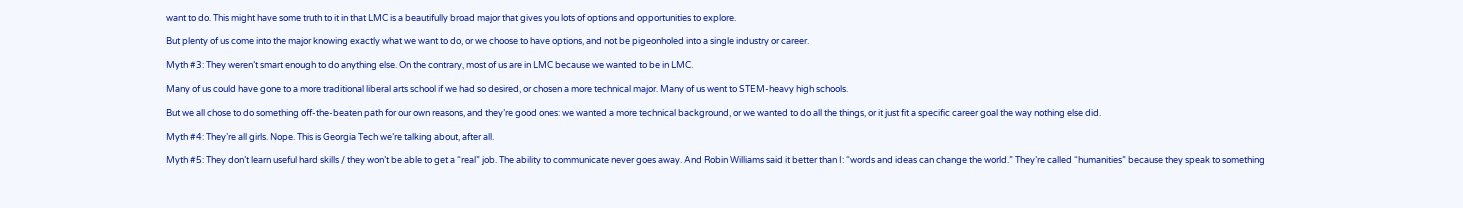want to do. This might have some truth to it in that LMC is a beautifully broad major that gives you lots of options and opportunities to explore.

But plenty of us come into the major knowing exactly what we want to do, or we choose to have options, and not be pigeonholed into a single industry or career.

Myth #3: They weren’t smart enough to do anything else. On the contrary, most of us are in LMC because we wanted to be in LMC.

Many of us could have gone to a more traditional liberal arts school if we had so desired, or chosen a more technical major. Many of us went to STEM-heavy high schools.

But we all chose to do something off-the-beaten path for our own reasons, and they’re good ones: we wanted a more technical background, or we wanted to do all the things, or it just fit a specific career goal the way nothing else did.

Myth #4: They’re all girls. Nope. This is Georgia Tech we’re talking about, after all.

Myth #5: They don’t learn useful hard skills / they won’t be able to get a “real” job. The ability to communicate never goes away. And Robin Williams said it better than I: “words and ideas can change the world.” They’re called “humanities” because they speak to something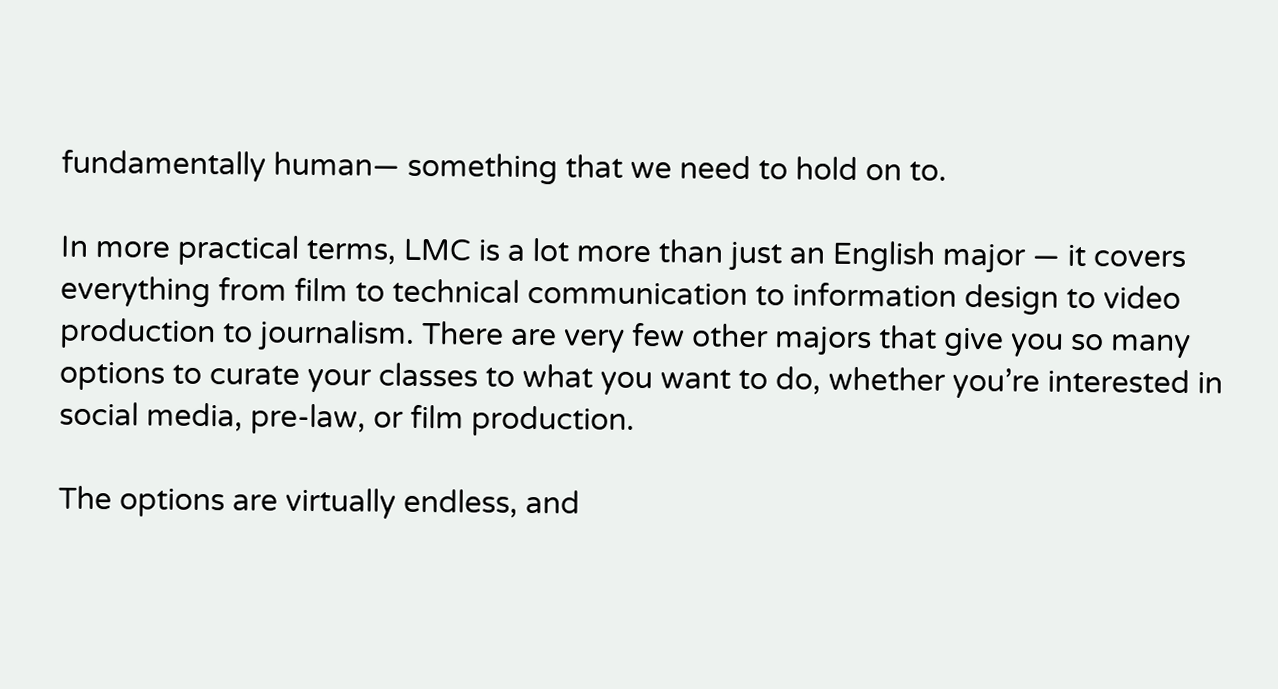fundamentally human— something that we need to hold on to.

In more practical terms, LMC is a lot more than just an English major — it covers everything from film to technical communication to information design to video production to journalism. There are very few other majors that give you so many options to curate your classes to what you want to do, whether you’re interested in social media, pre-law, or film production.

The options are virtually endless, and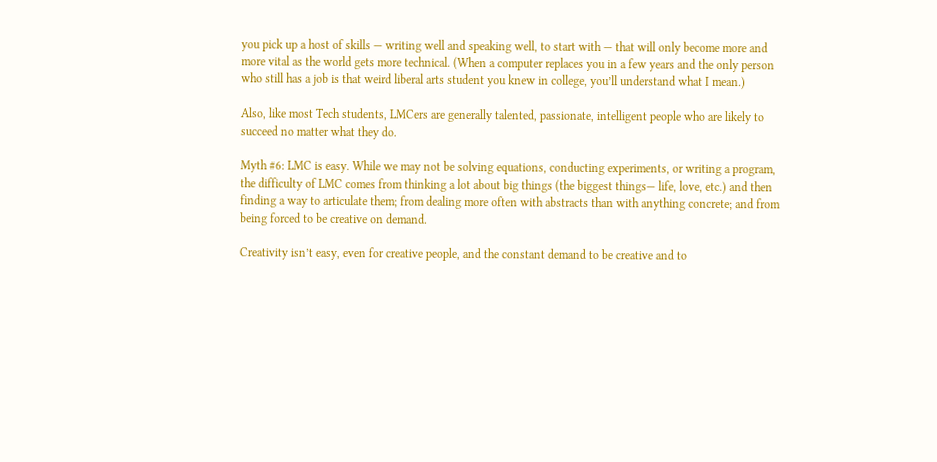you pick up a host of skills — writing well and speaking well, to start with — that will only become more and more vital as the world gets more technical. (When a computer replaces you in a few years and the only person who still has a job is that weird liberal arts student you knew in college, you’ll understand what I mean.)

Also, like most Tech students, LMCers are generally talented, passionate, intelligent people who are likely to succeed no matter what they do.

Myth #6: LMC is easy. While we may not be solving equations, conducting experiments, or writing a program, the difficulty of LMC comes from thinking a lot about big things (the biggest things— life, love, etc.) and then finding a way to articulate them; from dealing more often with abstracts than with anything concrete; and from being forced to be creative on demand.

Creativity isn’t easy, even for creative people, and the constant demand to be creative and to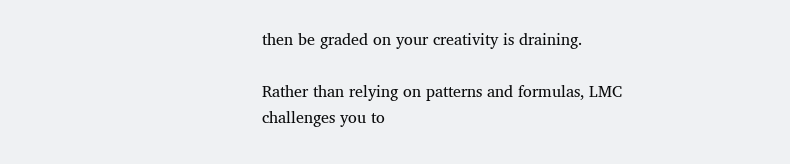then be graded on your creativity is draining.

Rather than relying on patterns and formulas, LMC challenges you to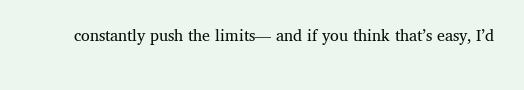constantly push the limits— and if you think that’s easy, I’d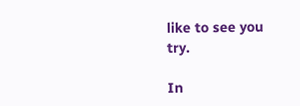like to see you try.

In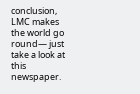conclusion, LMC makes the world go round— just take a look at this newspaper.